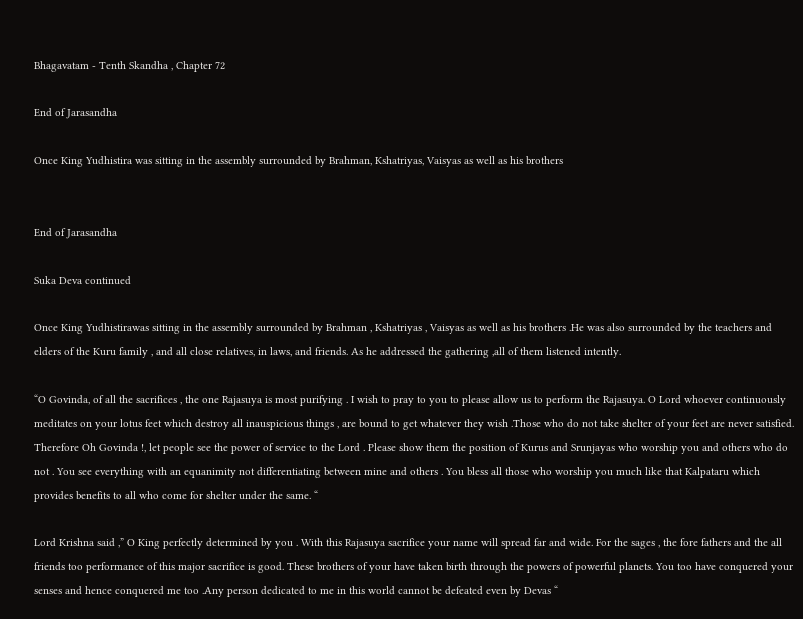Bhagavatam - Tenth Skandha , Chapter 72

End of Jarasandha

Once King Yudhistira was sitting in the assembly surrounded by Brahman, Kshatriyas, Vaisyas as well as his brothers


End of Jarasandha

Suka Deva continued

Once King Yudhistirawas sitting in the assembly surrounded by Brahman , Kshatriyas , Vaisyas as well as his brothers .He was also surrounded by the teachers and elders of the Kuru family , and all close relatives, in laws, and friends. As he addressed the gathering ,all of them listened intently.

“O Govinda, of all the sacrifices , the one Rajasuya is most purifying . I wish to pray to you to please allow us to perform the Rajasuya. O Lord whoever continuously meditates on your lotus feet which destroy all inauspicious things , are bound to get whatever they wish .Those who do not take shelter of your feet are never satisfied. Therefore Oh Govinda !, let people see the power of service to the Lord . Please show them the position of Kurus and Srunjayas who worship you and others who do not . You see everything with an equanimity not differentiating between mine and others . You bless all those who worship you much like that Kalpataru which provides benefits to all who come for shelter under the same. “

Lord Krishna said ,” O King perfectly determined by you . With this Rajasuya sacrifice your name will spread far and wide. For the sages , the fore fathers and the all friends too performance of this major sacrifice is good. These brothers of your have taken birth through the powers of powerful planets. You too have conquered your senses and hence conquered me too .Any person dedicated to me in this world cannot be defeated even by Devas “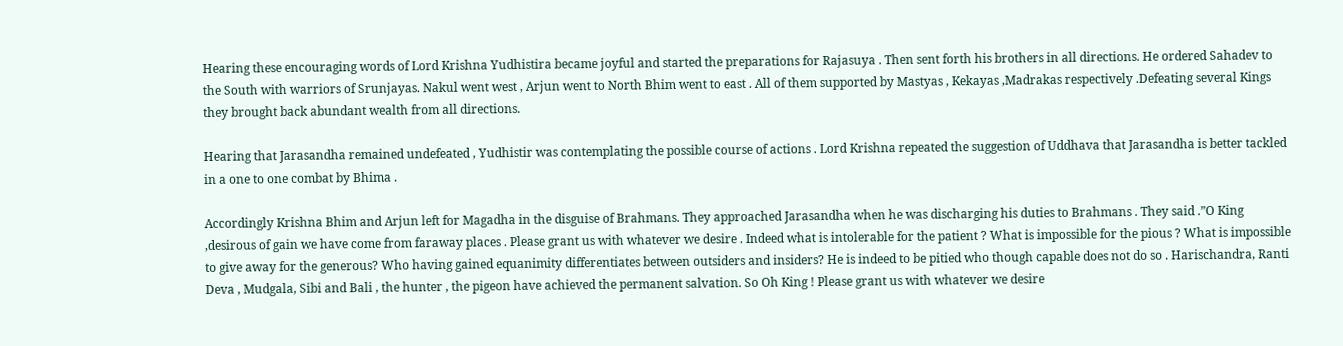Hearing these encouraging words of Lord Krishna Yudhistira became joyful and started the preparations for Rajasuya . Then sent forth his brothers in all directions. He ordered Sahadev to the South with warriors of Srunjayas. Nakul went west , Arjun went to North Bhim went to east . All of them supported by Mastyas , Kekayas ,Madrakas respectively .Defeating several Kings they brought back abundant wealth from all directions.

Hearing that Jarasandha remained undefeated , Yudhistir was contemplating the possible course of actions . Lord Krishna repeated the suggestion of Uddhava that Jarasandha is better tackled in a one to one combat by Bhima .

Accordingly Krishna Bhim and Arjun left for Magadha in the disguise of Brahmans. They approached Jarasandha when he was discharging his duties to Brahmans . They said .”O King ,desirous of gain we have come from faraway places . Please grant us with whatever we desire . Indeed what is intolerable for the patient ? What is impossible for the pious ? What is impossible to give away for the generous? Who having gained equanimity differentiates between outsiders and insiders? He is indeed to be pitied who though capable does not do so . Harischandra, Ranti Deva , Mudgala, Sibi and Bali , the hunter , the pigeon have achieved the permanent salvation. So Oh King ! Please grant us with whatever we desire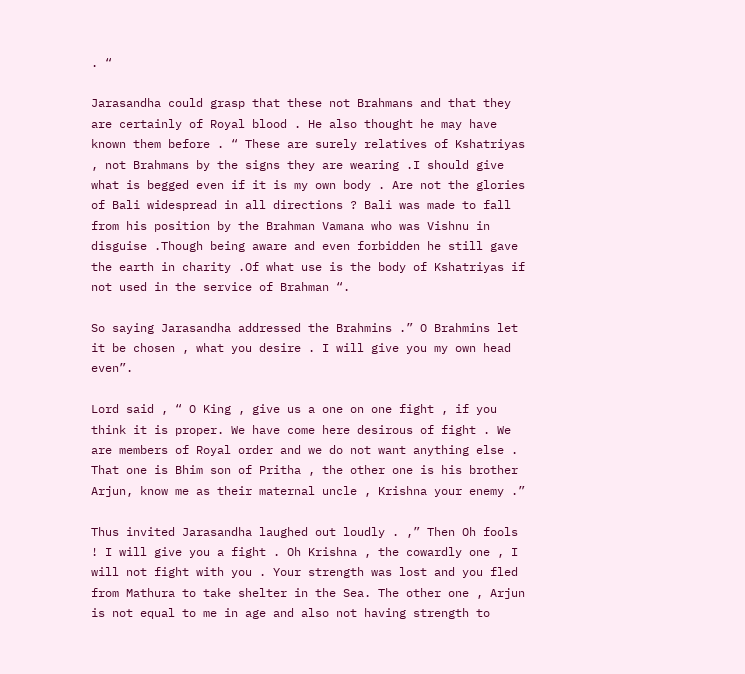. “

Jarasandha could grasp that these not Brahmans and that they are certainly of Royal blood . He also thought he may have known them before . “ These are surely relatives of Kshatriyas , not Brahmans by the signs they are wearing .I should give what is begged even if it is my own body . Are not the glories of Bali widespread in all directions ? Bali was made to fall from his position by the Brahman Vamana who was Vishnu in disguise .Though being aware and even forbidden he still gave the earth in charity .Of what use is the body of Kshatriyas if not used in the service of Brahman “.

So saying Jarasandha addressed the Brahmins .” O Brahmins let it be chosen , what you desire . I will give you my own head even”.

Lord said , “ O King , give us a one on one fight , if you think it is proper. We have come here desirous of fight . We are members of Royal order and we do not want anything else . That one is Bhim son of Pritha , the other one is his brother Arjun, know me as their maternal uncle , Krishna your enemy .”

Thus invited Jarasandha laughed out loudly . ,” Then Oh fools ! I will give you a fight . Oh Krishna , the cowardly one , I will not fight with you . Your strength was lost and you fled from Mathura to take shelter in the Sea. The other one , Arjun is not equal to me in age and also not having strength to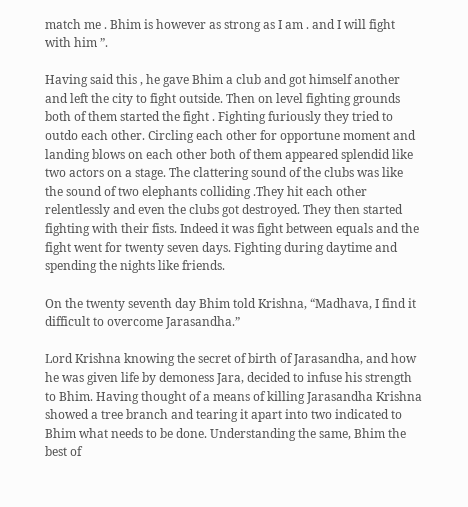match me . Bhim is however as strong as I am . and I will fight with him ”.

Having said this , he gave Bhim a club and got himself another and left the city to fight outside. Then on level fighting grounds both of them started the fight . Fighting furiously they tried to outdo each other. Circling each other for opportune moment and landing blows on each other both of them appeared splendid like two actors on a stage. The clattering sound of the clubs was like the sound of two elephants colliding .They hit each other relentlessly and even the clubs got destroyed. They then started fighting with their fists. Indeed it was fight between equals and the fight went for twenty seven days. Fighting during daytime and spending the nights like friends.

On the twenty seventh day Bhim told Krishna, “Madhava, I find it difficult to overcome Jarasandha.”

Lord Krishna knowing the secret of birth of Jarasandha, and how he was given life by demoness Jara, decided to infuse his strength to Bhim. Having thought of a means of killing Jarasandha Krishna showed a tree branch and tearing it apart into two indicated to Bhim what needs to be done. Understanding the same, Bhim the best of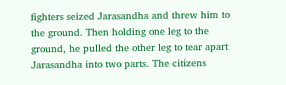fighters seized Jarasandha and threw him to the ground. Then holding one leg to the ground, he pulled the other leg to tear apart Jarasandha into two parts. The citizens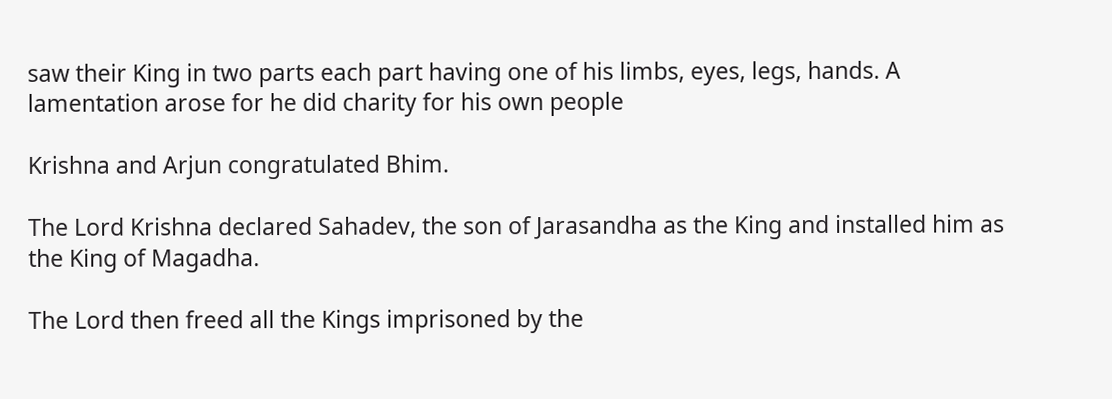saw their King in two parts each part having one of his limbs, eyes, legs, hands. A lamentation arose for he did charity for his own people

Krishna and Arjun congratulated Bhim.

The Lord Krishna declared Sahadev, the son of Jarasandha as the King and installed him as the King of Magadha.

The Lord then freed all the Kings imprisoned by the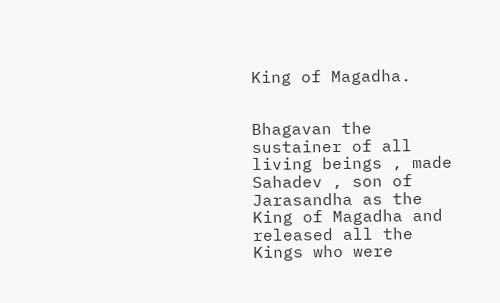King of Magadha.


Bhagavan the sustainer of all living beings , made Sahadev , son of Jarasandha as the King of Magadha and released all the Kings who were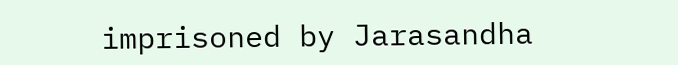imprisoned by Jarasandha